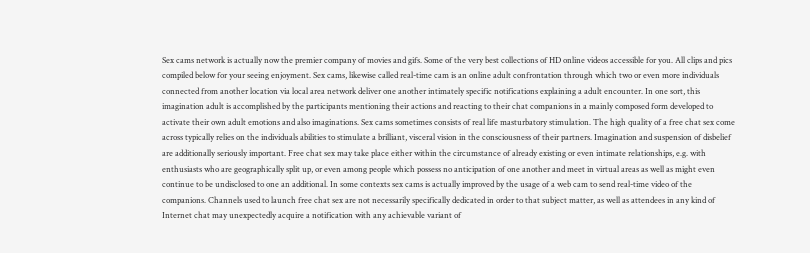Sex cams network is actually now the premier company of movies and gifs. Some of the very best collections of HD online videos accessible for you. All clips and pics compiled below for your seeing enjoyment. Sex cams, likewise called real-time cam is an online adult confrontation through which two or even more individuals connected from another location via local area network deliver one another intimately specific notifications explaining a adult encounter. In one sort, this imagination adult is accomplished by the participants mentioning their actions and reacting to their chat companions in a mainly composed form developed to activate their own adult emotions and also imaginations. Sex cams sometimes consists of real life masturbatory stimulation. The high quality of a free chat sex come across typically relies on the individuals abilities to stimulate a brilliant, visceral vision in the consciousness of their partners. Imagination and suspension of disbelief are additionally seriously important. Free chat sex may take place either within the circumstance of already existing or even intimate relationships, e.g. with enthusiasts who are geographically split up, or even among people which possess no anticipation of one another and meet in virtual areas as well as might even continue to be undisclosed to one an additional. In some contexts sex cams is actually improved by the usage of a web cam to send real-time video of the companions. Channels used to launch free chat sex are not necessarily specifically dedicated in order to that subject matter, as well as attendees in any kind of Internet chat may unexpectedly acquire a notification with any achievable variant of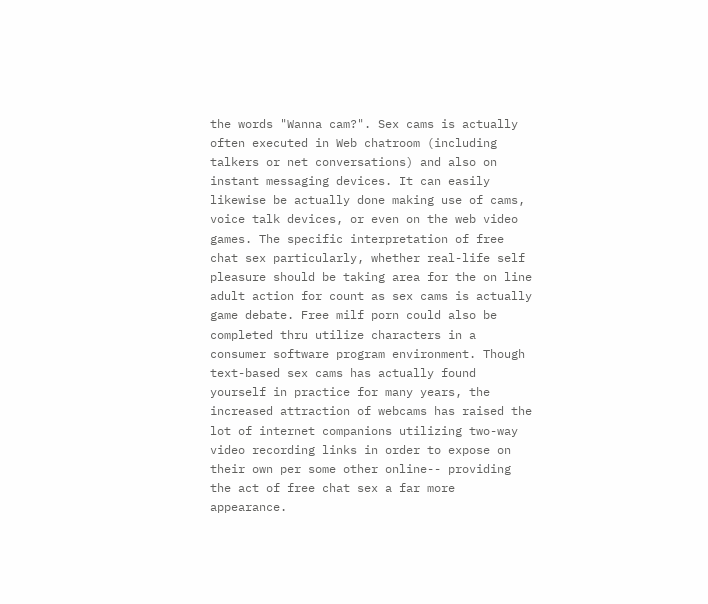the words "Wanna cam?". Sex cams is actually often executed in Web chatroom (including talkers or net conversations) and also on instant messaging devices. It can easily likewise be actually done making use of cams, voice talk devices, or even on the web video games. The specific interpretation of free chat sex particularly, whether real-life self pleasure should be taking area for the on line adult action for count as sex cams is actually game debate. Free milf porn could also be completed thru utilize characters in a consumer software program environment. Though text-based sex cams has actually found yourself in practice for many years, the increased attraction of webcams has raised the lot of internet companions utilizing two-way video recording links in order to expose on their own per some other online-- providing the act of free chat sex a far more appearance.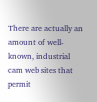There are actually an amount of well-known, industrial cam web sites that permit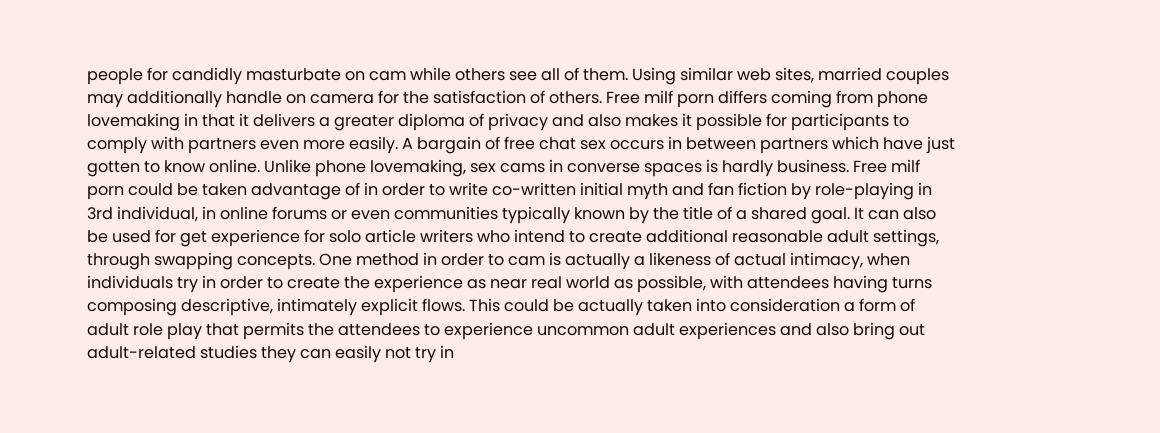people for candidly masturbate on cam while others see all of them. Using similar web sites, married couples may additionally handle on camera for the satisfaction of others. Free milf porn differs coming from phone lovemaking in that it delivers a greater diploma of privacy and also makes it possible for participants to comply with partners even more easily. A bargain of free chat sex occurs in between partners which have just gotten to know online. Unlike phone lovemaking, sex cams in converse spaces is hardly business. Free milf porn could be taken advantage of in order to write co-written initial myth and fan fiction by role-playing in 3rd individual, in online forums or even communities typically known by the title of a shared goal. It can also be used for get experience for solo article writers who intend to create additional reasonable adult settings, through swapping concepts. One method in order to cam is actually a likeness of actual intimacy, when individuals try in order to create the experience as near real world as possible, with attendees having turns composing descriptive, intimately explicit flows. This could be actually taken into consideration a form of adult role play that permits the attendees to experience uncommon adult experiences and also bring out adult-related studies they can easily not try in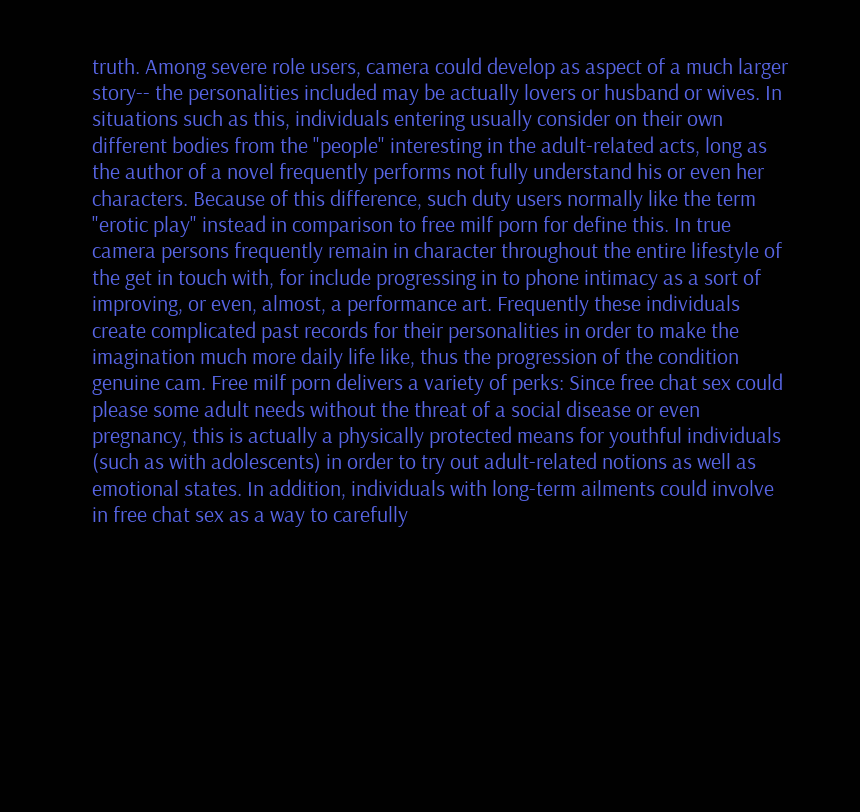truth. Among severe role users, camera could develop as aspect of a much larger story-- the personalities included may be actually lovers or husband or wives. In situations such as this, individuals entering usually consider on their own different bodies from the "people" interesting in the adult-related acts, long as the author of a novel frequently performs not fully understand his or even her characters. Because of this difference, such duty users normally like the term "erotic play" instead in comparison to free milf porn for define this. In true camera persons frequently remain in character throughout the entire lifestyle of the get in touch with, for include progressing in to phone intimacy as a sort of improving, or even, almost, a performance art. Frequently these individuals create complicated past records for their personalities in order to make the imagination much more daily life like, thus the progression of the condition genuine cam. Free milf porn delivers a variety of perks: Since free chat sex could please some adult needs without the threat of a social disease or even pregnancy, this is actually a physically protected means for youthful individuals (such as with adolescents) in order to try out adult-related notions as well as emotional states. In addition, individuals with long-term ailments could involve in free chat sex as a way to carefully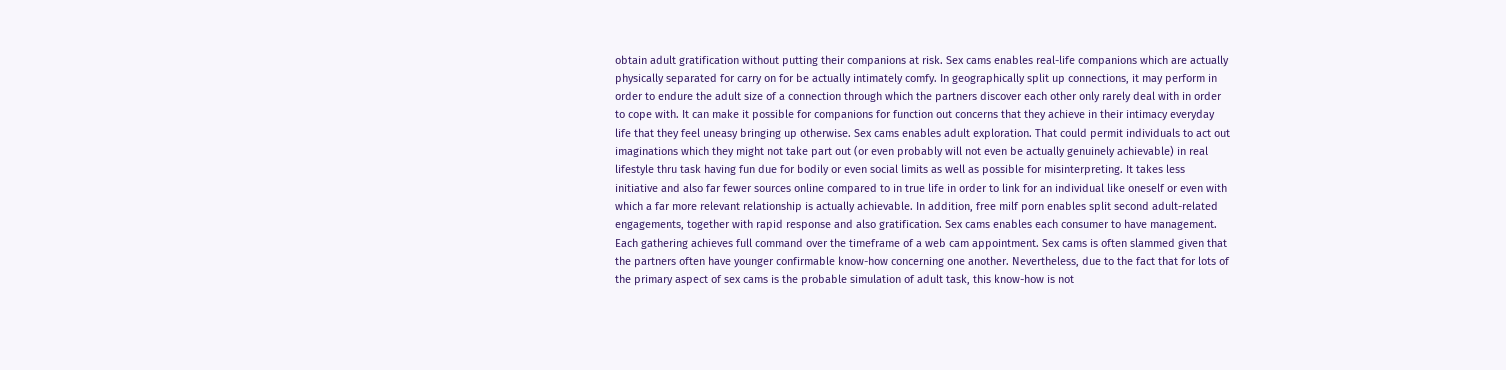obtain adult gratification without putting their companions at risk. Sex cams enables real-life companions which are actually physically separated for carry on for be actually intimately comfy. In geographically split up connections, it may perform in order to endure the adult size of a connection through which the partners discover each other only rarely deal with in order to cope with. It can make it possible for companions for function out concerns that they achieve in their intimacy everyday life that they feel uneasy bringing up otherwise. Sex cams enables adult exploration. That could permit individuals to act out imaginations which they might not take part out (or even probably will not even be actually genuinely achievable) in real lifestyle thru task having fun due for bodily or even social limits as well as possible for misinterpreting. It takes less initiative and also far fewer sources online compared to in true life in order to link for an individual like oneself or even with which a far more relevant relationship is actually achievable. In addition, free milf porn enables split second adult-related engagements, together with rapid response and also gratification. Sex cams enables each consumer to have management. Each gathering achieves full command over the timeframe of a web cam appointment. Sex cams is often slammed given that the partners often have younger confirmable know-how concerning one another. Nevertheless, due to the fact that for lots of the primary aspect of sex cams is the probable simulation of adult task, this know-how is not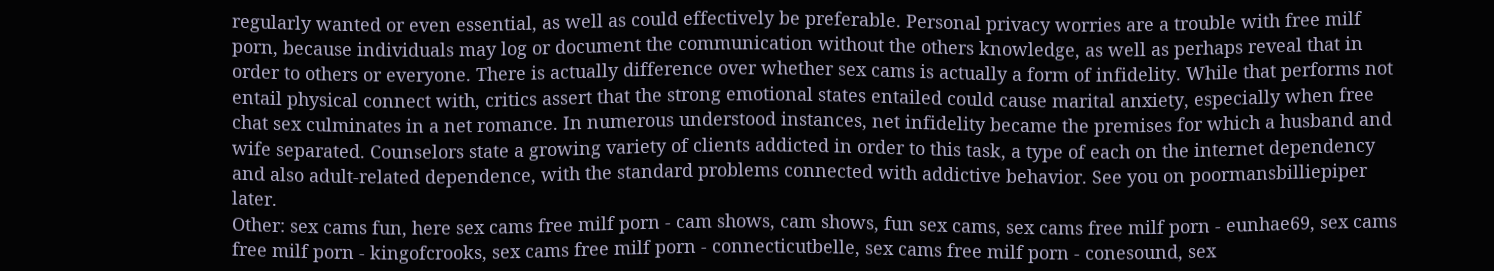regularly wanted or even essential, as well as could effectively be preferable. Personal privacy worries are a trouble with free milf porn, because individuals may log or document the communication without the others knowledge, as well as perhaps reveal that in order to others or everyone. There is actually difference over whether sex cams is actually a form of infidelity. While that performs not entail physical connect with, critics assert that the strong emotional states entailed could cause marital anxiety, especially when free chat sex culminates in a net romance. In numerous understood instances, net infidelity became the premises for which a husband and wife separated. Counselors state a growing variety of clients addicted in order to this task, a type of each on the internet dependency and also adult-related dependence, with the standard problems connected with addictive behavior. See you on poormansbilliepiper later.
Other: sex cams fun, here sex cams free milf porn - cam shows, cam shows, fun sex cams, sex cams free milf porn - eunhae69, sex cams free milf porn - kingofcrooks, sex cams free milf porn - connecticutbelle, sex cams free milf porn - conesound, sex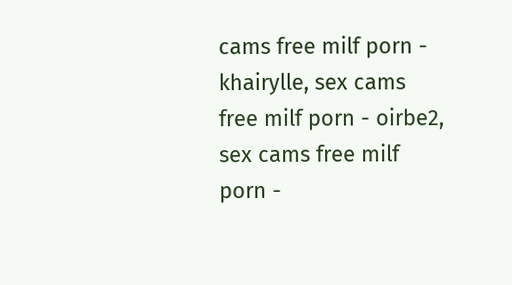cams free milf porn - khairylle, sex cams free milf porn - oirbe2, sex cams free milf porn -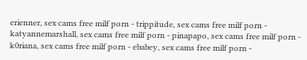erienner, sex cams free milf porn - trippitude, sex cams free milf porn - katyannemarshall, sex cams free milf porn - pinapapo, sex cams free milf porn - k0riana, sex cams free milf porn - ebabey, sex cams free milf porn -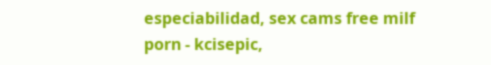especiabilidad, sex cams free milf porn - kcisepic,